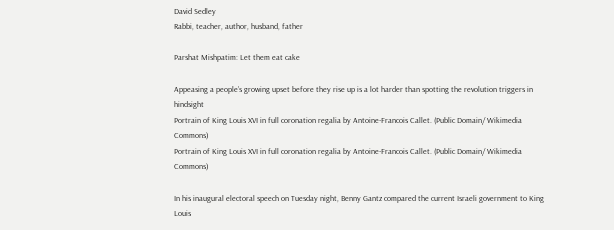David Sedley
Rabbi, teacher, author, husband, father

Parshat Mishpatim: Let them eat cake

Appeasing a people’s growing upset before they rise up is a lot harder than spotting the revolution triggers in hindsight
Portrain of King Louis XVI in full coronation regalia by Antoine-Francois Callet. (Public Domain/ Wikimedia Commons)
Portrain of King Louis XVI in full coronation regalia by Antoine-Francois Callet. (Public Domain/ Wikimedia Commons)

In his inaugural electoral speech on Tuesday night, Benny Gantz compared the current Israeli government to King Louis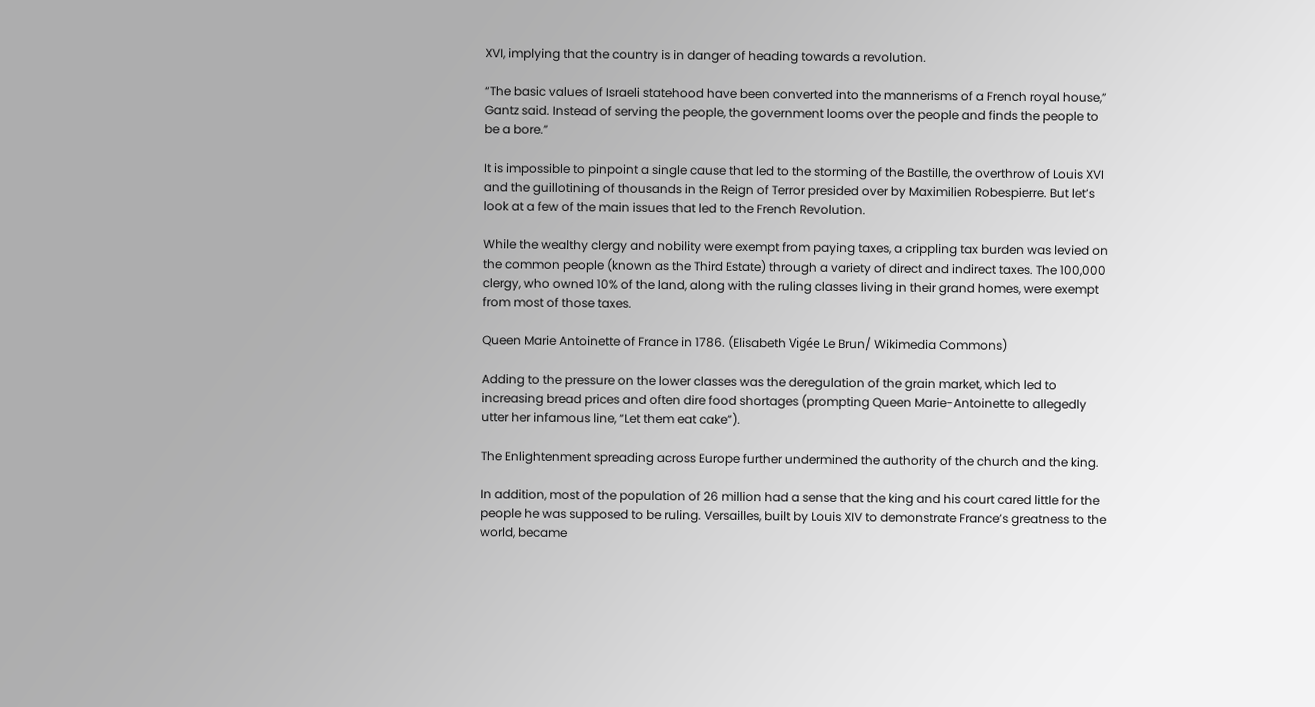XVI, implying that the country is in danger of heading towards a revolution.

“The basic values of Israeli statehood have been converted into the mannerisms of a French royal house,” Gantz said. Instead of serving the people, the government looms over the people and finds the people to be a bore.”

It is impossible to pinpoint a single cause that led to the storming of the Bastille, the overthrow of Louis XVI and the guillotining of thousands in the Reign of Terror presided over by Maximilien Robespierre. But let’s look at a few of the main issues that led to the French Revolution.

While the wealthy clergy and nobility were exempt from paying taxes, a crippling tax burden was levied on the common people (known as the Third Estate) through a variety of direct and indirect taxes. The 100,000 clergy, who owned 10% of the land, along with the ruling classes living in their grand homes, were exempt from most of those taxes.

Queen Marie Antoinette of France in 1786. (Elisabeth Vigée Le Brun/ Wikimedia Commons)

Adding to the pressure on the lower classes was the deregulation of the grain market, which led to increasing bread prices and often dire food shortages (prompting Queen Marie-Antoinette to allegedly utter her infamous line, “Let them eat cake”).

The Enlightenment spreading across Europe further undermined the authority of the church and the king.

In addition, most of the population of 26 million had a sense that the king and his court cared little for the people he was supposed to be ruling. Versailles, built by Louis XIV to demonstrate France’s greatness to the world, became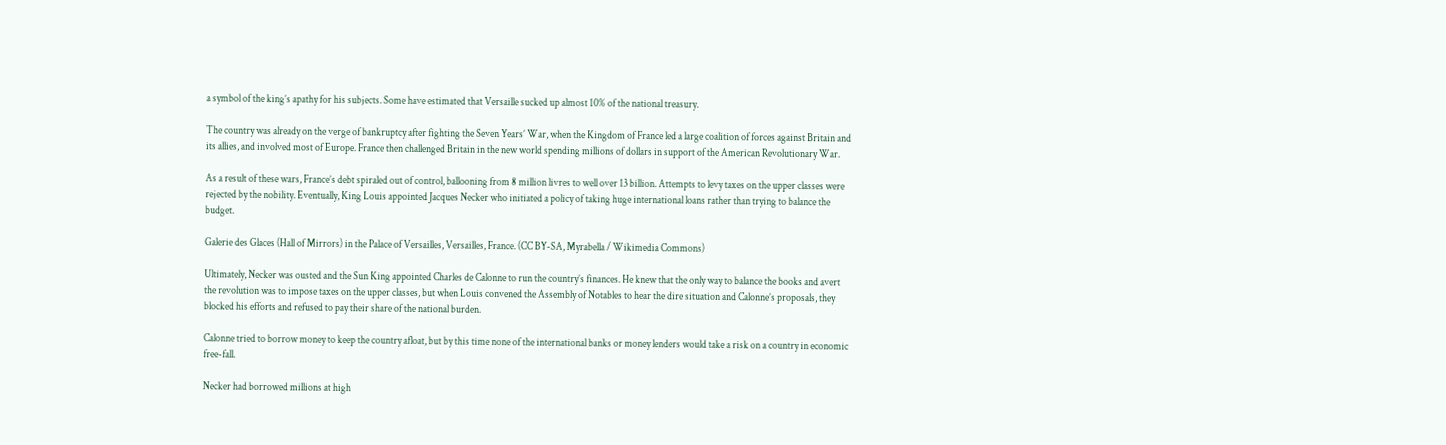a symbol of the king’s apathy for his subjects. Some have estimated that Versaille sucked up almost 10% of the national treasury.

The country was already on the verge of bankruptcy after fighting the Seven Years’ War, when the Kingdom of France led a large coalition of forces against Britain and its allies, and involved most of Europe. France then challenged Britain in the new world spending millions of dollars in support of the American Revolutionary War.

As a result of these wars, France’s debt spiraled out of control, ballooning from 8 million livres to well over 13 billion. Attempts to levy taxes on the upper classes were rejected by the nobility. Eventually, King Louis appointed Jacques Necker who initiated a policy of taking huge international loans rather than trying to balance the budget.

Galerie des Glaces (Hall of Mirrors) in the Palace of Versailles, Versailles, France. (CC BY-SA, Myrabella / Wikimedia Commons)

Ultimately, Necker was ousted and the Sun King appointed Charles de Calonne to run the country’s finances. He knew that the only way to balance the books and avert the revolution was to impose taxes on the upper classes, but when Louis convened the Assembly of Notables to hear the dire situation and Calonne’s proposals, they blocked his efforts and refused to pay their share of the national burden.

Calonne tried to borrow money to keep the country afloat, but by this time none of the international banks or money lenders would take a risk on a country in economic free-fall.

Necker had borrowed millions at high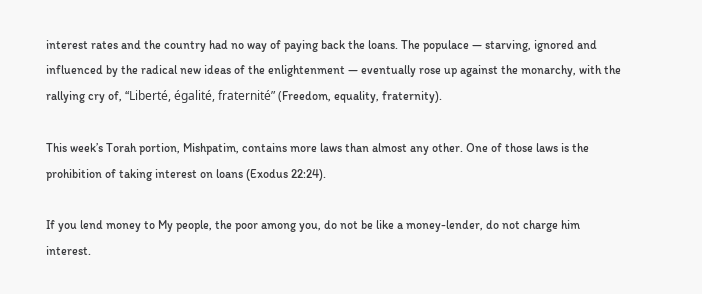interest rates and the country had no way of paying back the loans. The populace — starving, ignored and influenced by the radical new ideas of the enlightenment — eventually rose up against the monarchy, with the rallying cry of, “Liberté, égalité, fraternité” (Freedom, equality, fraternity).

This week’s Torah portion, Mishpatim, contains more laws than almost any other. One of those laws is the prohibition of taking interest on loans (Exodus 22:24).

If you lend money to My people, the poor among you, do not be like a money-lender, do not charge him interest.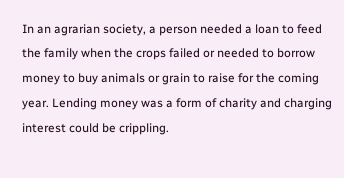In an agrarian society, a person needed a loan to feed the family when the crops failed or needed to borrow money to buy animals or grain to raise for the coming year. Lending money was a form of charity and charging interest could be crippling.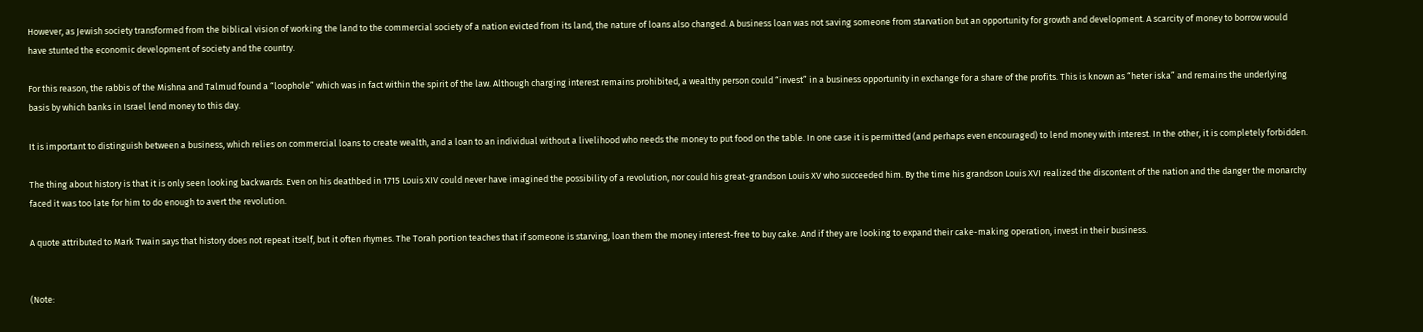However, as Jewish society transformed from the biblical vision of working the land to the commercial society of a nation evicted from its land, the nature of loans also changed. A business loan was not saving someone from starvation but an opportunity for growth and development. A scarcity of money to borrow would have stunted the economic development of society and the country.

For this reason, the rabbis of the Mishna and Talmud found a “loophole” which was in fact within the spirit of the law. Although charging interest remains prohibited, a wealthy person could “invest” in a business opportunity in exchange for a share of the profits. This is known as “heter iska” and remains the underlying basis by which banks in Israel lend money to this day.

It is important to distinguish between a business, which relies on commercial loans to create wealth, and a loan to an individual without a livelihood who needs the money to put food on the table. In one case it is permitted (and perhaps even encouraged) to lend money with interest. In the other, it is completely forbidden.

The thing about history is that it is only seen looking backwards. Even on his deathbed in 1715 Louis XIV could never have imagined the possibility of a revolution, nor could his great-grandson Louis XV who succeeded him. By the time his grandson Louis XVI realized the discontent of the nation and the danger the monarchy faced it was too late for him to do enough to avert the revolution.

A quote attributed to Mark Twain says that history does not repeat itself, but it often rhymes. The Torah portion teaches that if someone is starving, loan them the money interest-free to buy cake. And if they are looking to expand their cake-making operation, invest in their business.


(Note: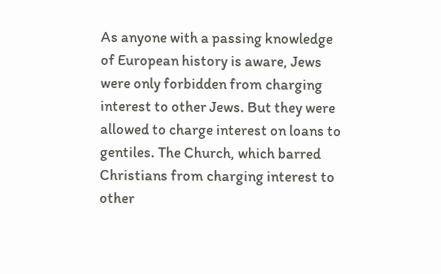As anyone with a passing knowledge of European history is aware, Jews were only forbidden from charging interest to other Jews. But they were allowed to charge interest on loans to gentiles. The Church, which barred Christians from charging interest to other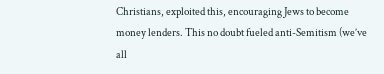Christians, exploited this, encouraging Jews to become money lenders. This no doubt fueled anti-Semitism (we’ve all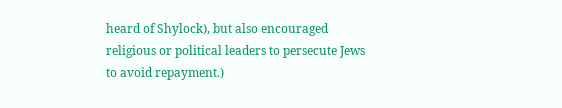heard of Shylock), but also encouraged religious or political leaders to persecute Jews to avoid repayment.)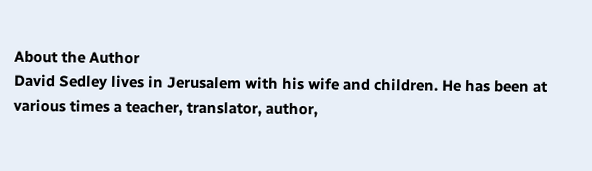About the Author
David Sedley lives in Jerusalem with his wife and children. He has been at various times a teacher, translator, author,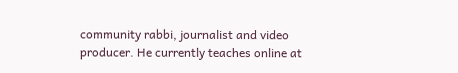community rabbi, journalist and video producer. He currently teaches online at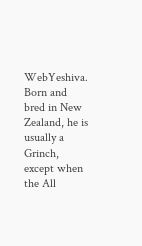WebYeshiva. Born and bred in New Zealand, he is usually a Grinch, except when the All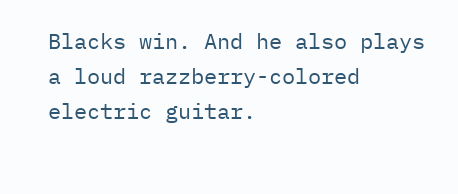Blacks win. And he also plays a loud razzberry-colored electric guitar.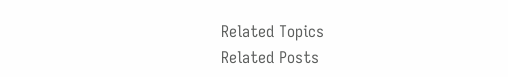Related Topics
Related Posts